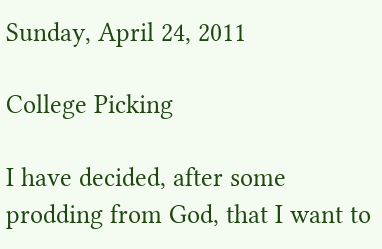Sunday, April 24, 2011

College Picking

I have decided, after some prodding from God, that I want to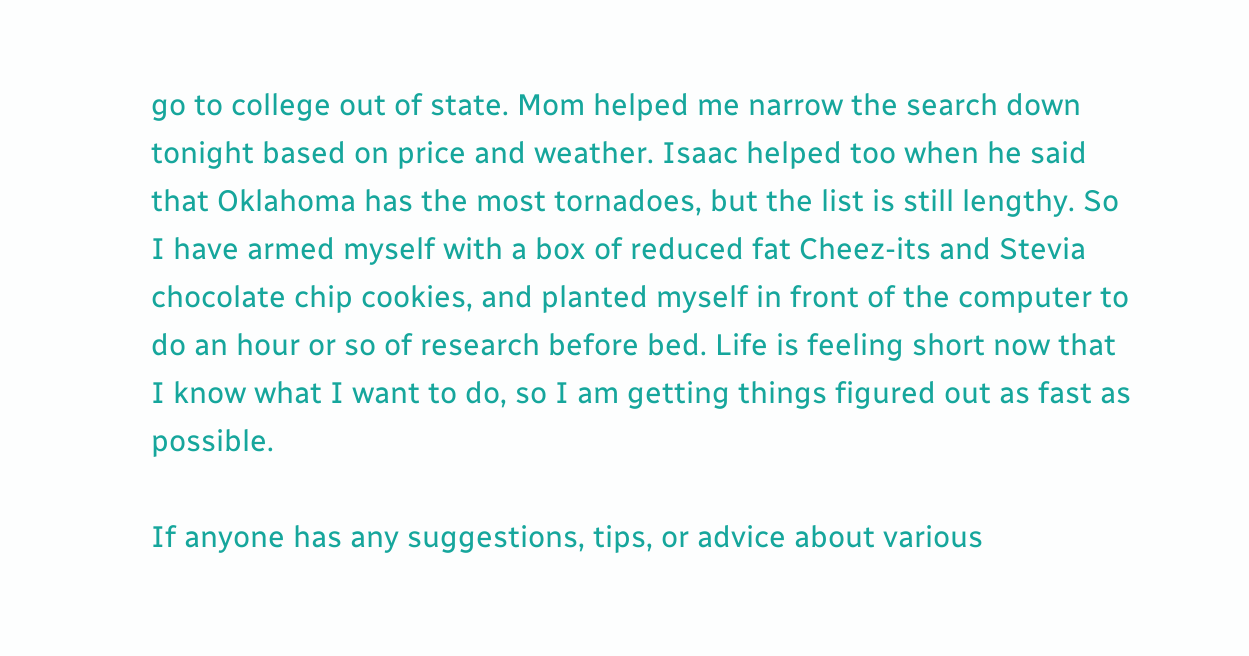go to college out of state. Mom helped me narrow the search down tonight based on price and weather. Isaac helped too when he said that Oklahoma has the most tornadoes, but the list is still lengthy. So I have armed myself with a box of reduced fat Cheez-its and Stevia chocolate chip cookies, and planted myself in front of the computer to do an hour or so of research before bed. Life is feeling short now that I know what I want to do, so I am getting things figured out as fast as possible.

If anyone has any suggestions, tips, or advice about various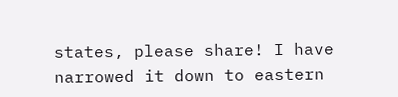states, please share! I have narrowed it down to eastern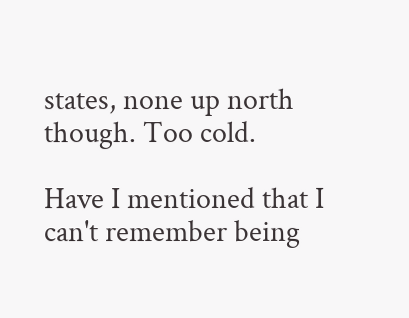states, none up north though. Too cold.

Have I mentioned that I can't remember being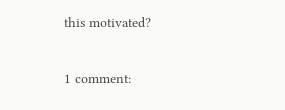this motivated?

1 comment: